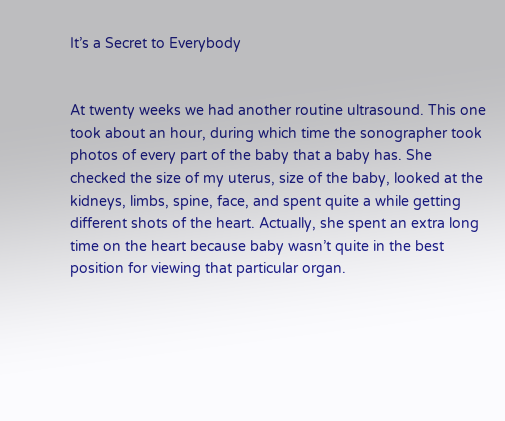It’s a Secret to Everybody


At twenty weeks we had another routine ultrasound. This one took about an hour, during which time the sonographer took photos of every part of the baby that a baby has. She checked the size of my uterus, size of the baby, looked at the kidneys, limbs, spine, face, and spent quite a while getting different shots of the heart. Actually, she spent an extra long time on the heart because baby wasn’t quite in the best position for viewing that particular organ.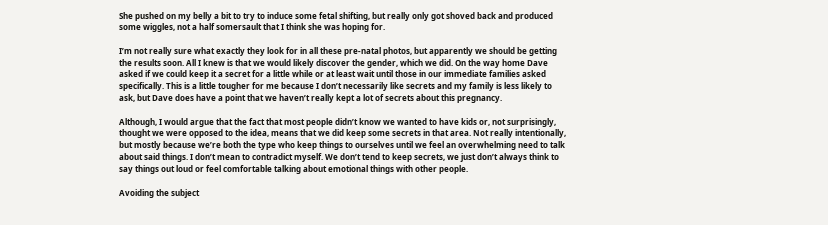She pushed on my belly a bit to try to induce some fetal shifting, but really only got shoved back and produced some wiggles, not a half somersault that I think she was hoping for.

I’m not really sure what exactly they look for in all these pre-natal photos, but apparently we should be getting the results soon. All I knew is that we would likely discover the gender, which we did. On the way home Dave asked if we could keep it a secret for a little while or at least wait until those in our immediate families asked specifically. This is a little tougher for me because I don’t necessarily like secrets and my family is less likely to ask, but Dave does have a point that we haven’t really kept a lot of secrets about this pregnancy.

Although, I would argue that the fact that most people didn’t know we wanted to have kids or, not surprisingly, thought we were opposed to the idea, means that we did keep some secrets in that area. Not really intentionally, but mostly because we’re both the type who keep things to ourselves until we feel an overwhelming need to talk about said things. I don’t mean to contradict myself. We don’t tend to keep secrets, we just don’t always think to say things out loud or feel comfortable talking about emotional things with other people.

Avoiding the subject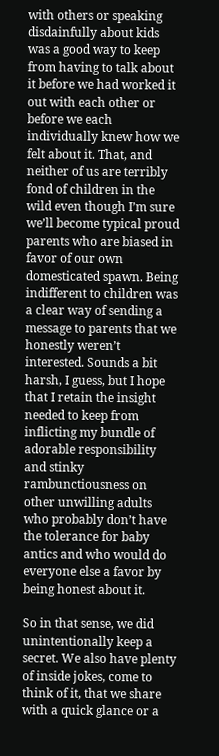with others or speaking disdainfully about kids was a good way to keep from having to talk about it before we had worked it out with each other or before we each individually knew how we felt about it. That, and neither of us are terribly fond of children in the wild even though I’m sure we’ll become typical proud parents who are biased in favor of our own domesticated spawn. Being indifferent to children was a clear way of sending a message to parents that we honestly weren’t interested. Sounds a bit harsh, I guess, but I hope that I retain the insight needed to keep from inflicting my bundle of adorable responsibility and stinky rambunctiousness on other unwilling adults who probably don’t have the tolerance for baby antics and who would do everyone else a favor by being honest about it.

So in that sense, we did unintentionally keep a secret. We also have plenty of inside jokes, come to think of it, that we share with a quick glance or a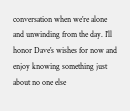conversation when we’re alone and unwinding from the day. I’ll honor Dave’s wishes for now and enjoy knowing something just about no one else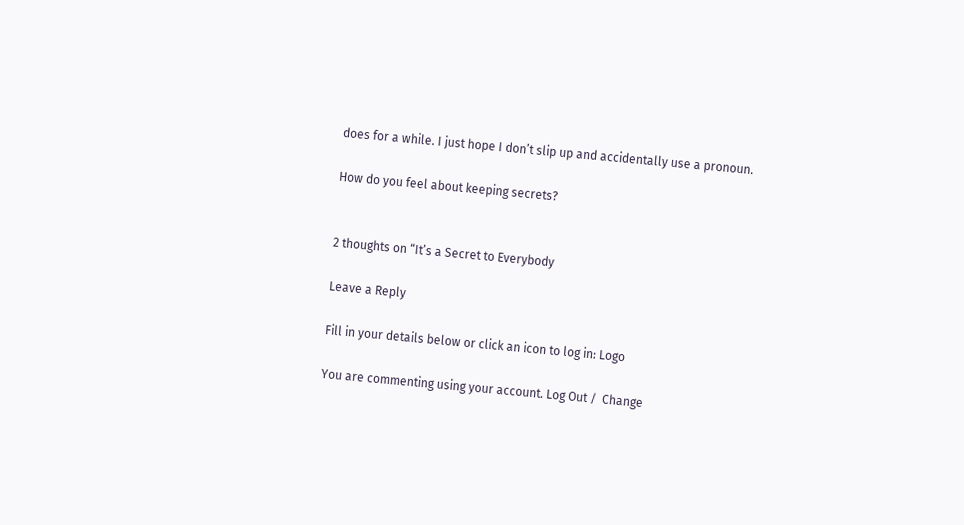does for a while. I just hope I don’t slip up and accidentally use a pronoun.

How do you feel about keeping secrets?


2 thoughts on “It’s a Secret to Everybody

Leave a Reply

Fill in your details below or click an icon to log in: Logo

You are commenting using your account. Log Out /  Change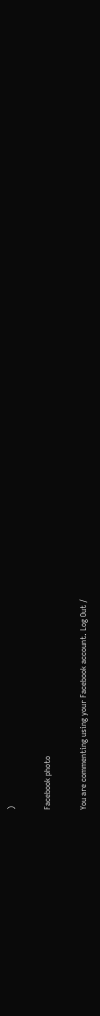)

Facebook photo

You are commenting using your Facebook account. Log Out /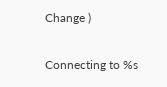Change )

Connecting to %s